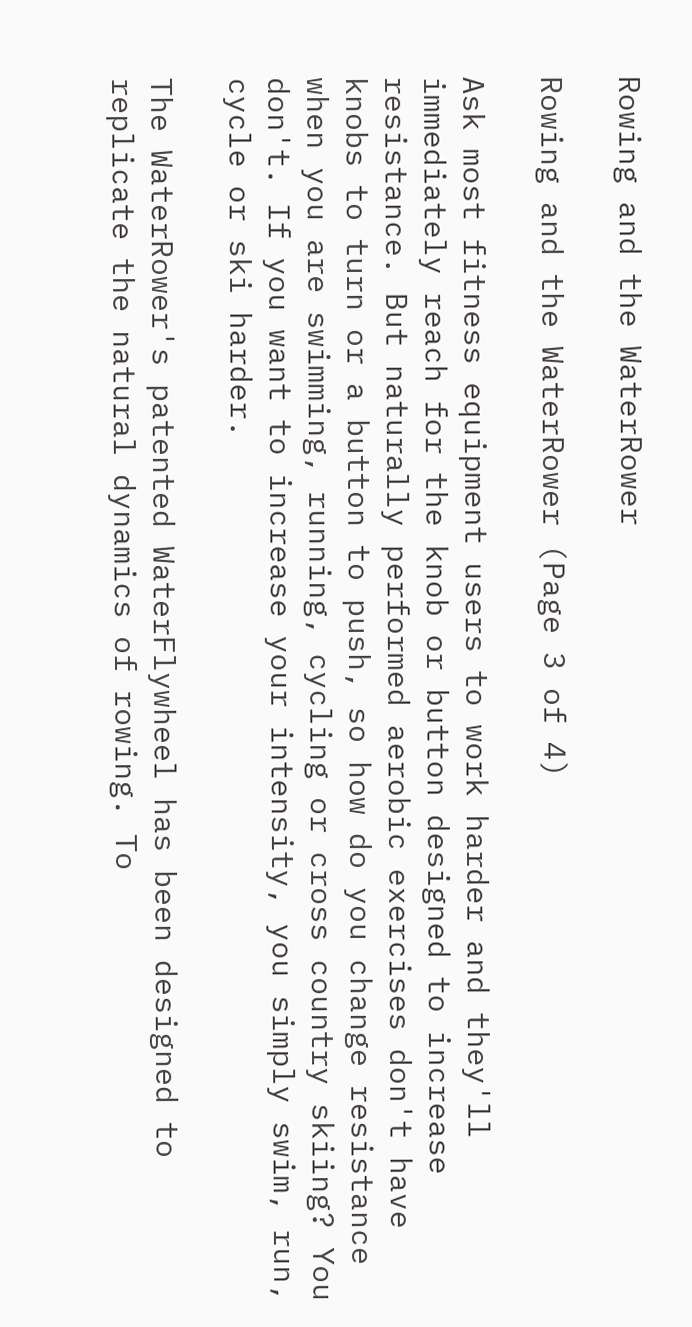Rowing and the WaterRower

Rowing and the WaterRower (Page 3 of 4)

Ask most fitness equipment users to work harder and they'll immediately reach for the knob or button designed to increase resistance. But naturally performed aerobic exercises don't have knobs to turn or a button to push, so how do you change resistance when you are swimming, running, cycling or cross country skiing? You don't. If you want to increase your intensity, you simply swim, run, cycle or ski harder.

The WaterRower's patented WaterFlywheel has been designed to replicate the natural dynamics of rowing. To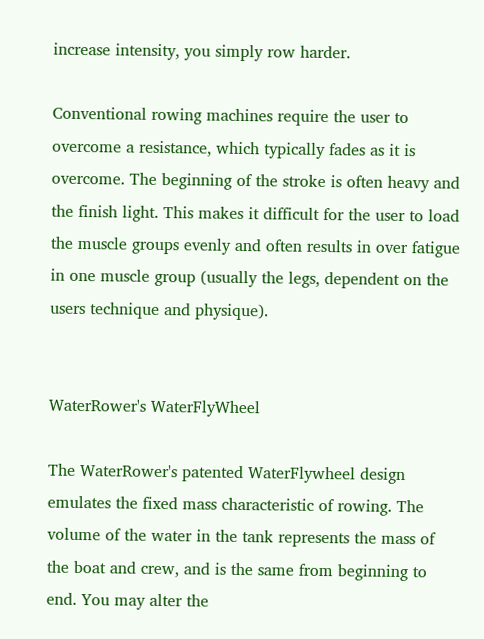increase intensity, you simply row harder.

Conventional rowing machines require the user to overcome a resistance, which typically fades as it is overcome. The beginning of the stroke is often heavy and the finish light. This makes it difficult for the user to load the muscle groups evenly and often results in over fatigue in one muscle group (usually the legs, dependent on the users technique and physique).


WaterRower's WaterFlyWheel

The WaterRower's patented WaterFlywheel design emulates the fixed mass characteristic of rowing. The volume of the water in the tank represents the mass of the boat and crew, and is the same from beginning to end. You may alter the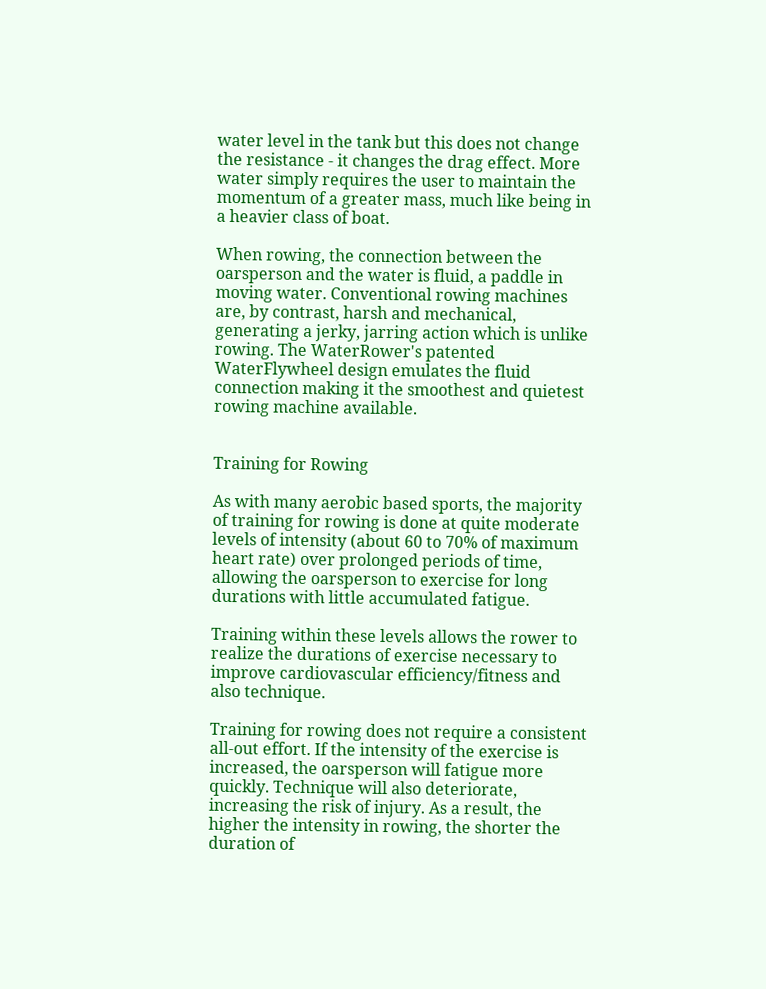water level in the tank but this does not change the resistance - it changes the drag effect. More water simply requires the user to maintain the momentum of a greater mass, much like being in a heavier class of boat.

When rowing, the connection between the oarsperson and the water is fluid, a paddle in moving water. Conventional rowing machines are, by contrast, harsh and mechanical, generating a jerky, jarring action which is unlike rowing. The WaterRower's patented WaterFlywheel design emulates the fluid connection making it the smoothest and quietest rowing machine available.


Training for Rowing

As with many aerobic based sports, the majority of training for rowing is done at quite moderate levels of intensity (about 60 to 70% of maximum heart rate) over prolonged periods of time, allowing the oarsperson to exercise for long durations with little accumulated fatigue.

Training within these levels allows the rower to realize the durations of exercise necessary to improve cardiovascular efficiency/fitness and also technique.

Training for rowing does not require a consistent all-out effort. If the intensity of the exercise is increased, the oarsperson will fatigue more quickly. Technique will also deteriorate, increasing the risk of injury. As a result, the higher the intensity in rowing, the shorter the duration of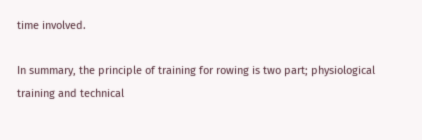time involved.

In summary, the principle of training for rowing is two part; physiological training and technical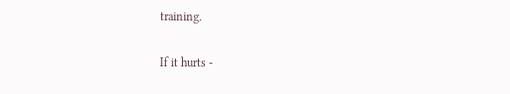training.

If it hurts -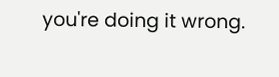you're doing it wrong.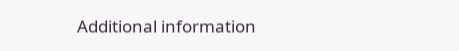Additional information